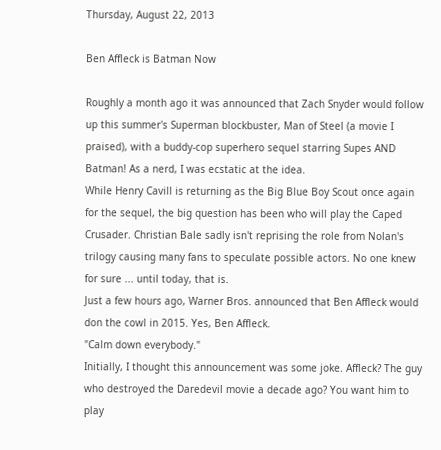Thursday, August 22, 2013

Ben Affleck is Batman Now

Roughly a month ago it was announced that Zach Snyder would follow up this summer's Superman blockbuster, Man of Steel (a movie I praised), with a buddy-cop superhero sequel starring Supes AND Batman! As a nerd, I was ecstatic at the idea.
While Henry Cavill is returning as the Big Blue Boy Scout once again for the sequel, the big question has been who will play the Caped Crusader. Christian Bale sadly isn't reprising the role from Nolan's trilogy causing many fans to speculate possible actors. No one knew for sure ... until today, that is.
Just a few hours ago, Warner Bros. announced that Ben Affleck would don the cowl in 2015. Yes, Ben Affleck.
"Calm down everybody."
Initially, I thought this announcement was some joke. Affleck? The guy who destroyed the Daredevil movie a decade ago? You want him to play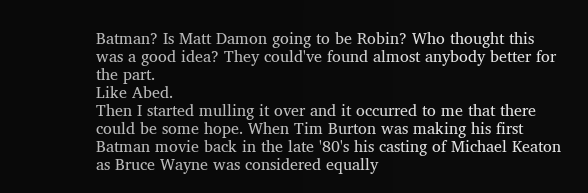Batman? Is Matt Damon going to be Robin? Who thought this was a good idea? They could've found almost anybody better for the part.
Like Abed.
Then I started mulling it over and it occurred to me that there could be some hope. When Tim Burton was making his first Batman movie back in the late '80's his casting of Michael Keaton as Bruce Wayne was considered equally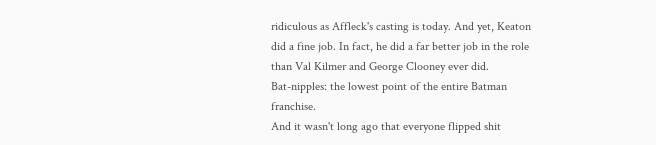ridiculous as Affleck's casting is today. And yet, Keaton did a fine job. In fact, he did a far better job in the role than Val Kilmer and George Clooney ever did.
Bat-nipples: the lowest point of the entire Batman franchise.
And it wasn't long ago that everyone flipped shit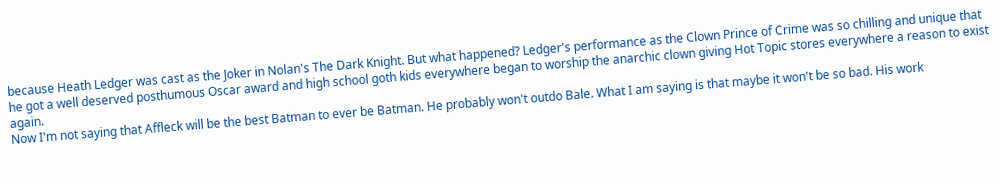because Heath Ledger was cast as the Joker in Nolan's The Dark Knight. But what happened? Ledger's performance as the Clown Prince of Crime was so chilling and unique that he got a well deserved posthumous Oscar award and high school goth kids everywhere began to worship the anarchic clown giving Hot Topic stores everywhere a reason to exist again.
Now I'm not saying that Affleck will be the best Batman to ever be Batman. He probably won't outdo Bale. What I am saying is that maybe it won't be so bad. His work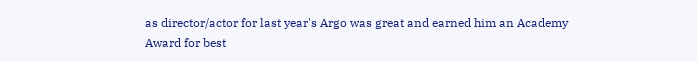as director/actor for last year's Argo was great and earned him an Academy Award for best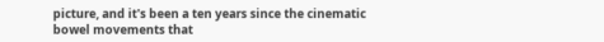picture, and it's been a ten years since the cinematic bowel movements that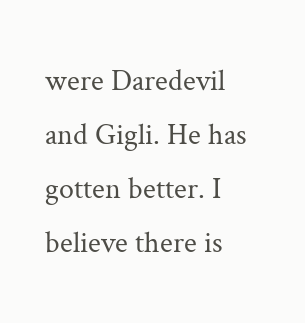were Daredevil and Gigli. He has gotten better. I believe there is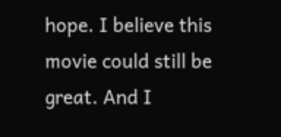hope. I believe this movie could still be great. And I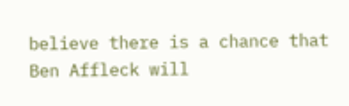believe there is a chance that Ben Affleck will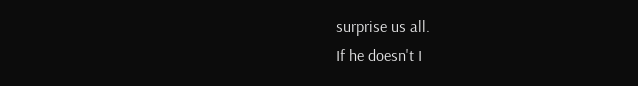surprise us all.
If he doesn't I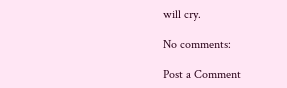will cry.

No comments:

Post a Comment